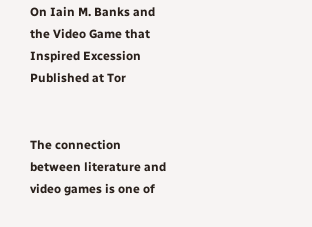On Iain M. Banks and the Video Game that Inspired Excession Published at Tor


The connection between literature and video games is one of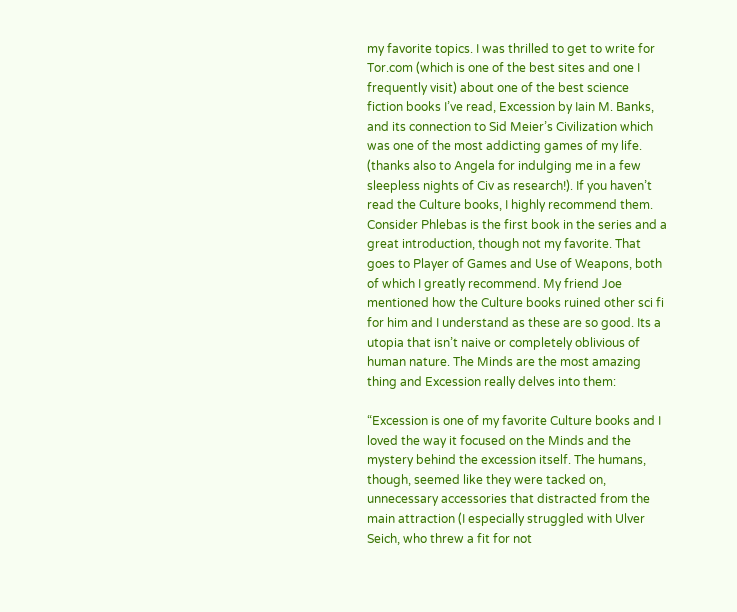my favorite topics. I was thrilled to get to write for Tor.com (which is one of the best sites and one I frequently visit) about one of the best science fiction books I’ve read, Excession by Iain M. Banks, and its connection to Sid Meier’s Civilization which was one of the most addicting games of my life. (thanks also to Angela for indulging me in a few sleepless nights of Civ as research!). If you haven’t read the Culture books, I highly recommend them. Consider Phlebas is the first book in the series and a great introduction, though not my favorite. That goes to Player of Games and Use of Weapons, both of which I greatly recommend. My friend Joe mentioned how the Culture books ruined other sci fi for him and I understand as these are so good. Its a utopia that isn’t naive or completely oblivious of human nature. The Minds are the most amazing thing and Excession really delves into them:

“Excession is one of my favorite Culture books and I loved the way it focused on the Minds and the mystery behind the excession itself. The humans, though, seemed like they were tacked on, unnecessary accessories that distracted from the main attraction (I especially struggled with Ulver Seich, who threw a fit for not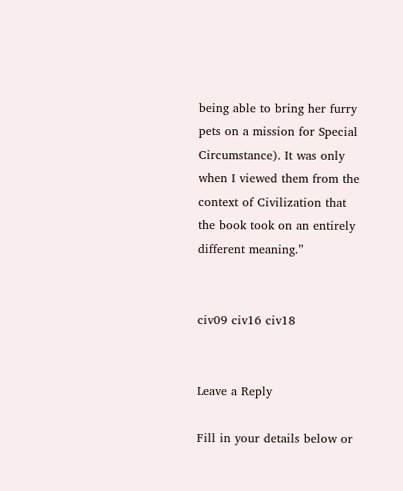being able to bring her furry pets on a mission for Special Circumstance). It was only when I viewed them from the context of Civilization that the book took on an entirely different meaning.”


civ09 civ16 civ18


Leave a Reply

Fill in your details below or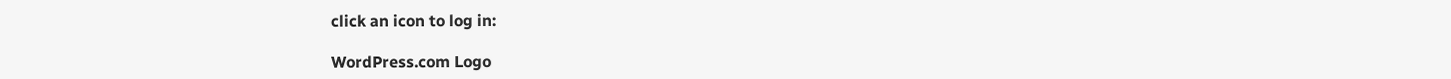click an icon to log in:

WordPress.com Logo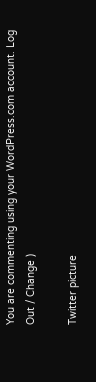You are commenting using your WordPress.com account. Log Out / Change )

Twitter picture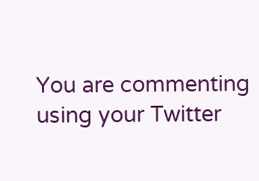You are commenting using your Twitter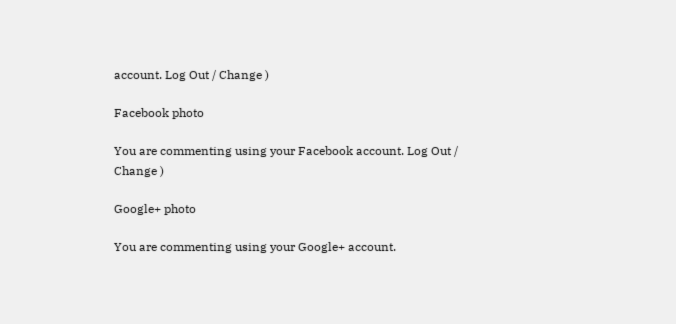account. Log Out / Change )

Facebook photo

You are commenting using your Facebook account. Log Out / Change )

Google+ photo

You are commenting using your Google+ account.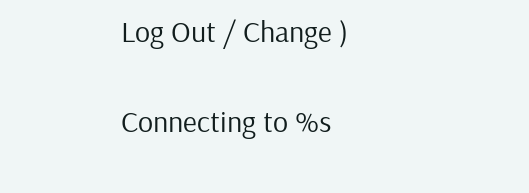Log Out / Change )

Connecting to %s